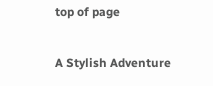top of page

A Stylish Adventure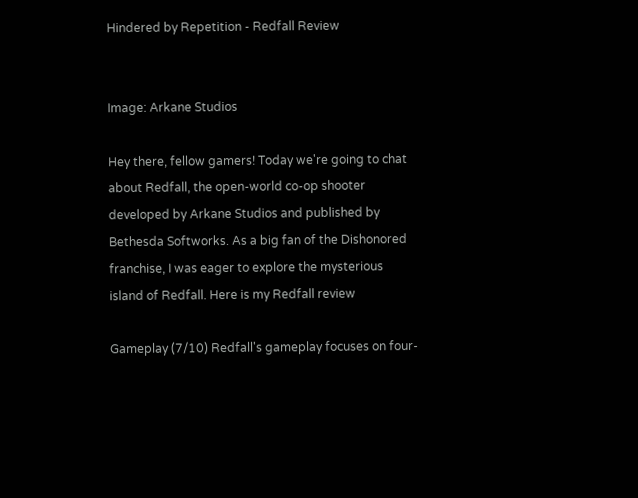Hindered by Repetition - Redfall Review


Image: Arkane Studios

Hey there, fellow gamers! Today we're going to chat about Redfall, the open-world co-op shooter developed by Arkane Studios and published by Bethesda Softworks. As a big fan of the Dishonored franchise, I was eager to explore the mysterious island of Redfall. Here is my Redfall review

Gameplay (7/10) Redfall's gameplay focuses on four-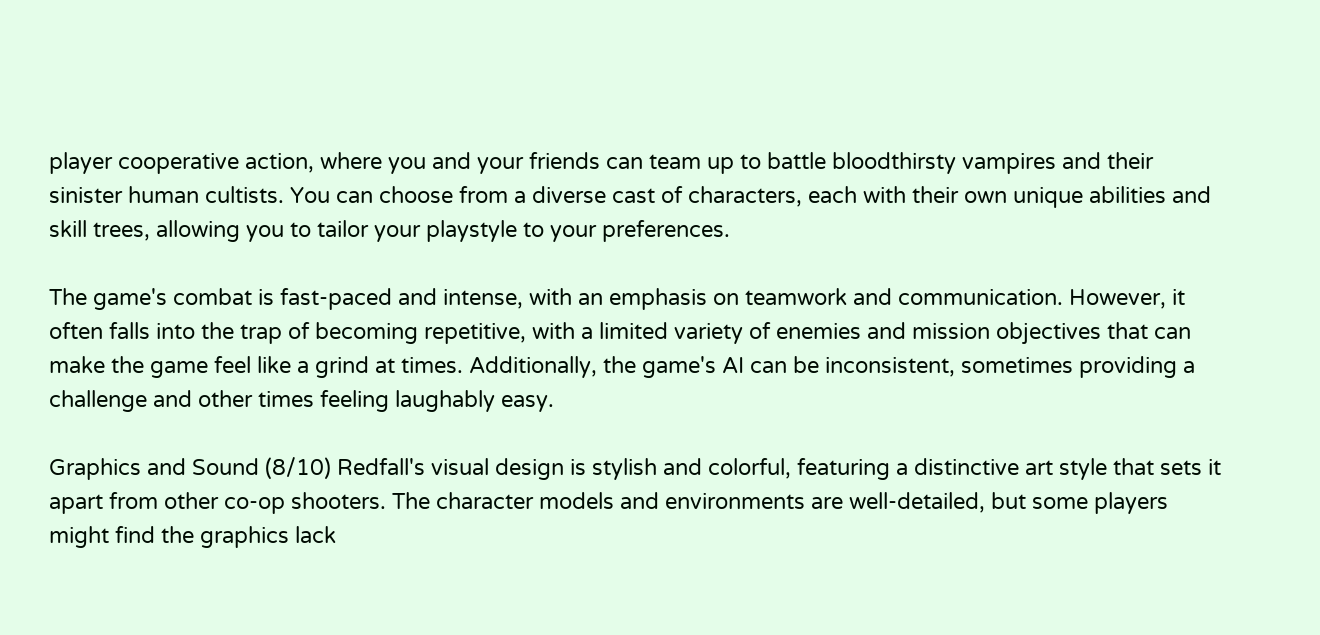player cooperative action, where you and your friends can team up to battle bloodthirsty vampires and their sinister human cultists. You can choose from a diverse cast of characters, each with their own unique abilities and skill trees, allowing you to tailor your playstyle to your preferences.

The game's combat is fast-paced and intense, with an emphasis on teamwork and communication. However, it often falls into the trap of becoming repetitive, with a limited variety of enemies and mission objectives that can make the game feel like a grind at times. Additionally, the game's AI can be inconsistent, sometimes providing a challenge and other times feeling laughably easy.

Graphics and Sound (8/10) Redfall's visual design is stylish and colorful, featuring a distinctive art style that sets it apart from other co-op shooters. The character models and environments are well-detailed, but some players might find the graphics lack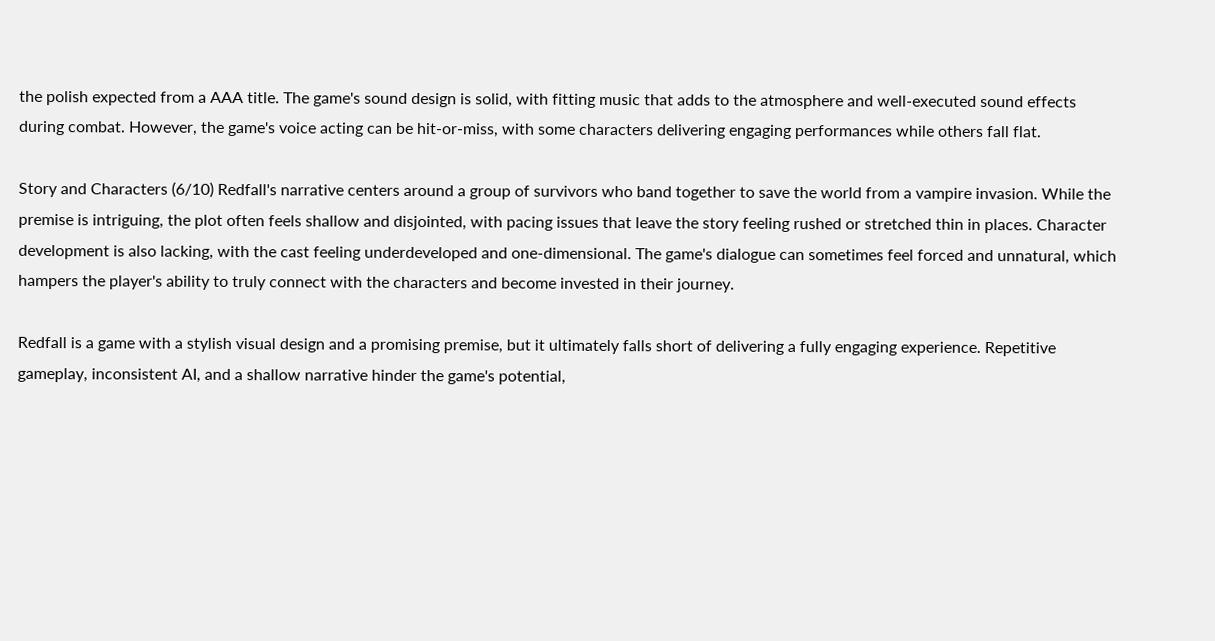the polish expected from a AAA title. The game's sound design is solid, with fitting music that adds to the atmosphere and well-executed sound effects during combat. However, the game's voice acting can be hit-or-miss, with some characters delivering engaging performances while others fall flat.

Story and Characters (6/10) Redfall's narrative centers around a group of survivors who band together to save the world from a vampire invasion. While the premise is intriguing, the plot often feels shallow and disjointed, with pacing issues that leave the story feeling rushed or stretched thin in places. Character development is also lacking, with the cast feeling underdeveloped and one-dimensional. The game's dialogue can sometimes feel forced and unnatural, which hampers the player's ability to truly connect with the characters and become invested in their journey.

Redfall is a game with a stylish visual design and a promising premise, but it ultimately falls short of delivering a fully engaging experience. Repetitive gameplay, inconsistent AI, and a shallow narrative hinder the game's potential,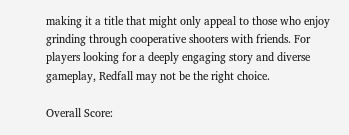making it a title that might only appeal to those who enjoy grinding through cooperative shooters with friends. For players looking for a deeply engaging story and diverse gameplay, Redfall may not be the right choice.

Overall Score: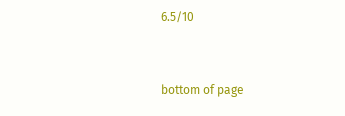6.5/10


bottom of page